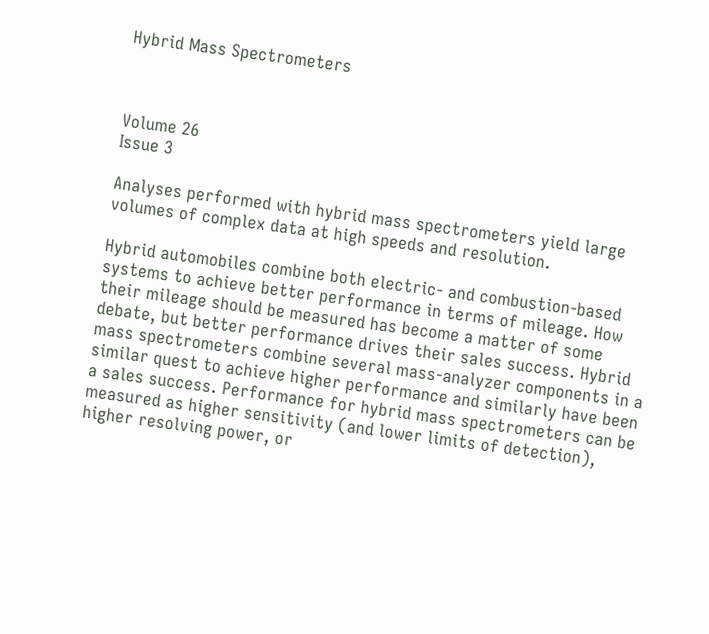Hybrid Mass Spectrometers



Volume 26
Issue 3

Analyses performed with hybrid mass spectrometers yield large volumes of complex data at high speeds and resolution.

Hybrid automobiles combine both electric- and combustion-based systems to achieve better performance in terms of mileage. How their mileage should be measured has become a matter of some debate, but better performance drives their sales success. Hybrid mass spectrometers combine several mass-analyzer components in a similar quest to achieve higher performance and similarly have been a sales success. Performance for hybrid mass spectrometers can be measured as higher sensitivity (and lower limits of detection), higher resolving power, or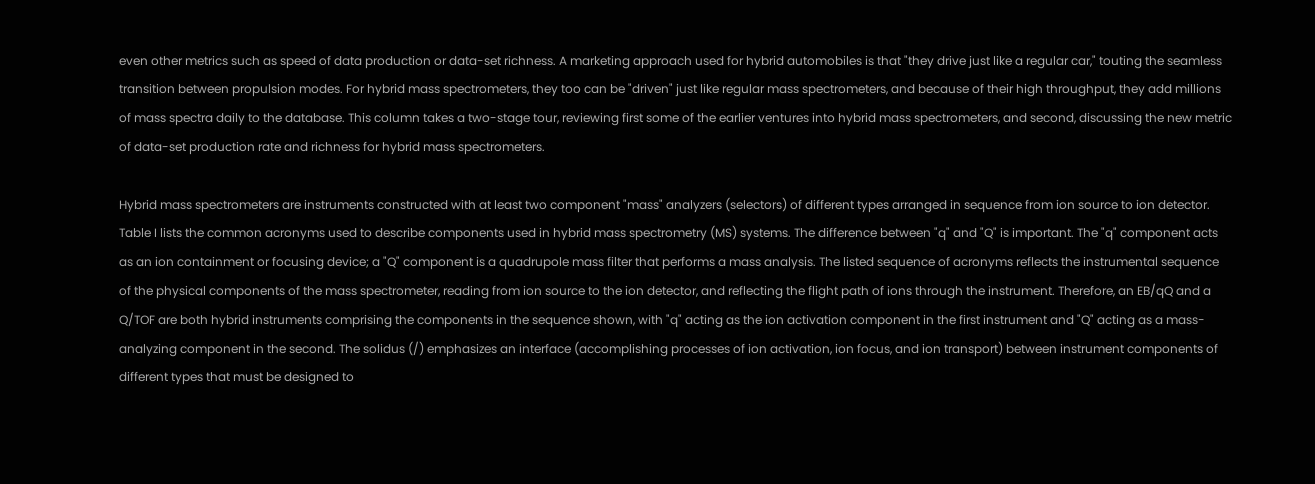even other metrics such as speed of data production or data-set richness. A marketing approach used for hybrid automobiles is that "they drive just like a regular car," touting the seamless transition between propulsion modes. For hybrid mass spectrometers, they too can be "driven" just like regular mass spectrometers, and because of their high throughput, they add millions of mass spectra daily to the database. This column takes a two-stage tour, reviewing first some of the earlier ventures into hybrid mass spectrometers, and second, discussing the new metric of data-set production rate and richness for hybrid mass spectrometers.

Hybrid mass spectrometers are instruments constructed with at least two component "mass" analyzers (selectors) of different types arranged in sequence from ion source to ion detector. Table I lists the common acronyms used to describe components used in hybrid mass spectrometry (MS) systems. The difference between "q" and "Q" is important. The "q" component acts as an ion containment or focusing device; a "Q" component is a quadrupole mass filter that performs a mass analysis. The listed sequence of acronyms reflects the instrumental sequence of the physical components of the mass spectrometer, reading from ion source to the ion detector, and reflecting the flight path of ions through the instrument. Therefore, an EB/qQ and a Q/TOF are both hybrid instruments comprising the components in the sequence shown, with "q" acting as the ion activation component in the first instrument and "Q" acting as a mass-analyzing component in the second. The solidus (/) emphasizes an interface (accomplishing processes of ion activation, ion focus, and ion transport) between instrument components of different types that must be designed to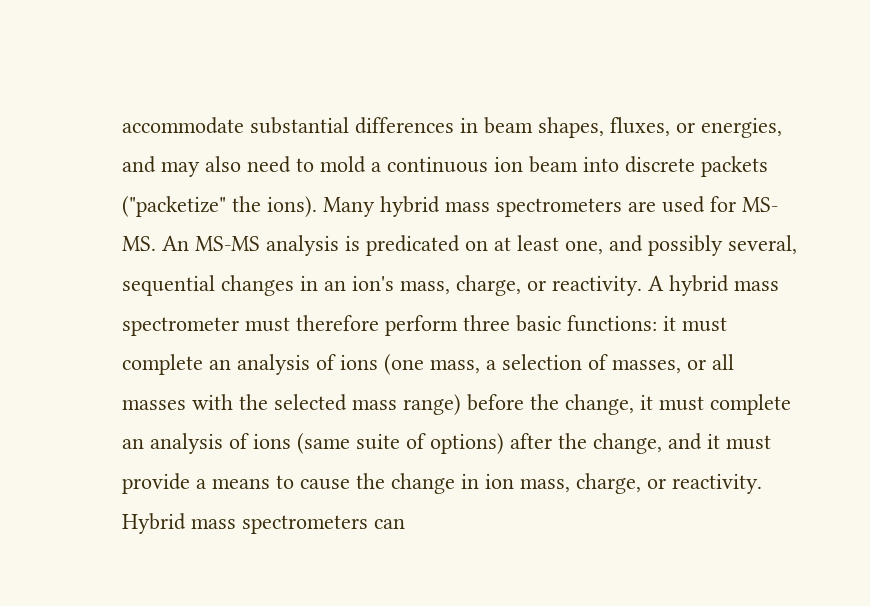accommodate substantial differences in beam shapes, fluxes, or energies, and may also need to mold a continuous ion beam into discrete packets ("packetize" the ions). Many hybrid mass spectrometers are used for MS-MS. An MS-MS analysis is predicated on at least one, and possibly several, sequential changes in an ion's mass, charge, or reactivity. A hybrid mass spectrometer must therefore perform three basic functions: it must complete an analysis of ions (one mass, a selection of masses, or all masses with the selected mass range) before the change, it must complete an analysis of ions (same suite of options) after the change, and it must provide a means to cause the change in ion mass, charge, or reactivity. Hybrid mass spectrometers can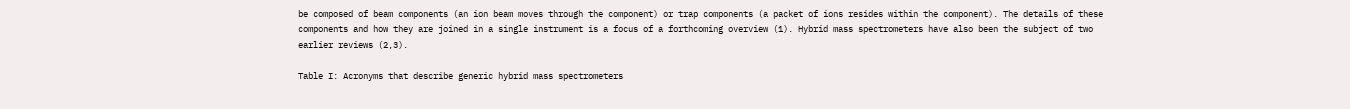be composed of beam components (an ion beam moves through the component) or trap components (a packet of ions resides within the component). The details of these components and how they are joined in a single instrument is a focus of a forthcoming overview (1). Hybrid mass spectrometers have also been the subject of two earlier reviews (2,3).

Table I: Acronyms that describe generic hybrid mass spectrometers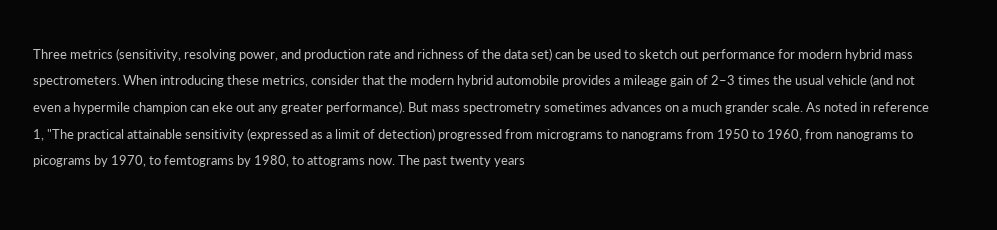Three metrics (sensitivity, resolving power, and production rate and richness of the data set) can be used to sketch out performance for modern hybrid mass spectrometers. When introducing these metrics, consider that the modern hybrid automobile provides a mileage gain of 2–3 times the usual vehicle (and not even a hypermile champion can eke out any greater performance). But mass spectrometry sometimes advances on a much grander scale. As noted in reference 1, "The practical attainable sensitivity (expressed as a limit of detection) progressed from micrograms to nanograms from 1950 to 1960, from nanograms to picograms by 1970, to femtograms by 1980, to attograms now. The past twenty years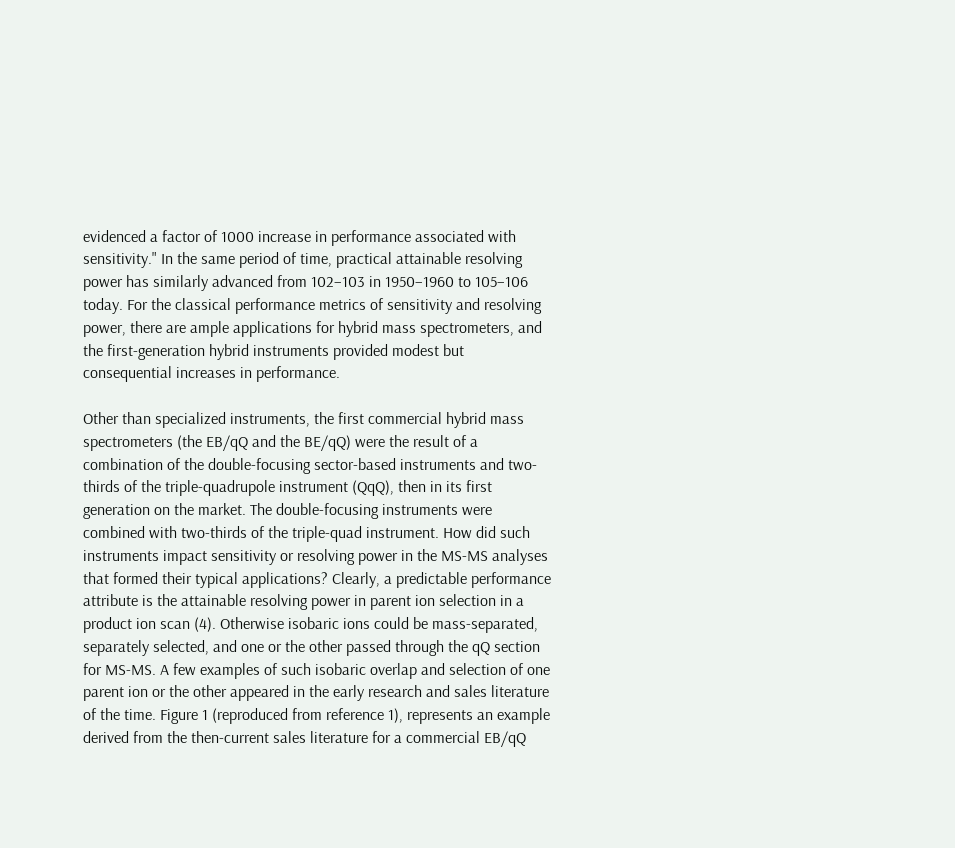evidenced a factor of 1000 increase in performance associated with sensitivity." In the same period of time, practical attainable resolving power has similarly advanced from 102–103 in 1950–1960 to 105–106 today. For the classical performance metrics of sensitivity and resolving power, there are ample applications for hybrid mass spectrometers, and the first-generation hybrid instruments provided modest but consequential increases in performance.

Other than specialized instruments, the first commercial hybrid mass spectrometers (the EB/qQ and the BE/qQ) were the result of a combination of the double-focusing sector-based instruments and two-thirds of the triple-quadrupole instrument (QqQ), then in its first generation on the market. The double-focusing instruments were combined with two-thirds of the triple-quad instrument. How did such instruments impact sensitivity or resolving power in the MS-MS analyses that formed their typical applications? Clearly, a predictable performance attribute is the attainable resolving power in parent ion selection in a product ion scan (4). Otherwise isobaric ions could be mass-separated, separately selected, and one or the other passed through the qQ section for MS-MS. A few examples of such isobaric overlap and selection of one parent ion or the other appeared in the early research and sales literature of the time. Figure 1 (reproduced from reference 1), represents an example derived from the then-current sales literature for a commercial EB/qQ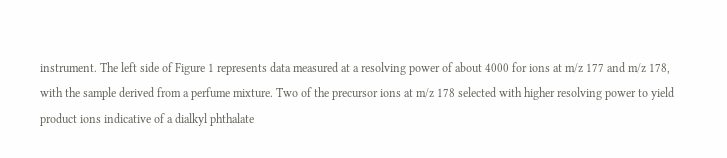instrument. The left side of Figure 1 represents data measured at a resolving power of about 4000 for ions at m/z 177 and m/z 178, with the sample derived from a perfume mixture. Two of the precursor ions at m/z 178 selected with higher resolving power to yield product ions indicative of a dialkyl phthalate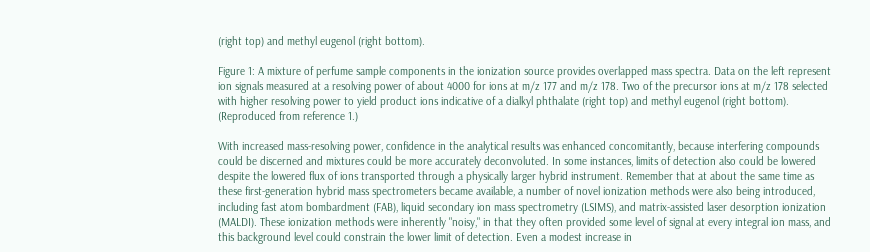(right top) and methyl eugenol (right bottom).

Figure 1: A mixture of perfume sample components in the ionization source provides overlapped mass spectra. Data on the left represent ion signals measured at a resolving power of about 4000 for ions at m/z 177 and m/z 178. Two of the precursor ions at m/z 178 selected with higher resolving power to yield product ions indicative of a dialkyl phthalate (right top) and methyl eugenol (right bottom). (Reproduced from reference 1.)

With increased mass-resolving power, confidence in the analytical results was enhanced concomitantly, because interfering compounds could be discerned and mixtures could be more accurately deconvoluted. In some instances, limits of detection also could be lowered despite the lowered flux of ions transported through a physically larger hybrid instrument. Remember that at about the same time as these first-generation hybrid mass spectrometers became available, a number of novel ionization methods were also being introduced, including fast atom bombardment (FAB), liquid secondary ion mass spectrometry (LSIMS), and matrix-assisted laser desorption ionization (MALDI). These ionization methods were inherently "noisy," in that they often provided some level of signal at every integral ion mass, and this background level could constrain the lower limit of detection. Even a modest increase in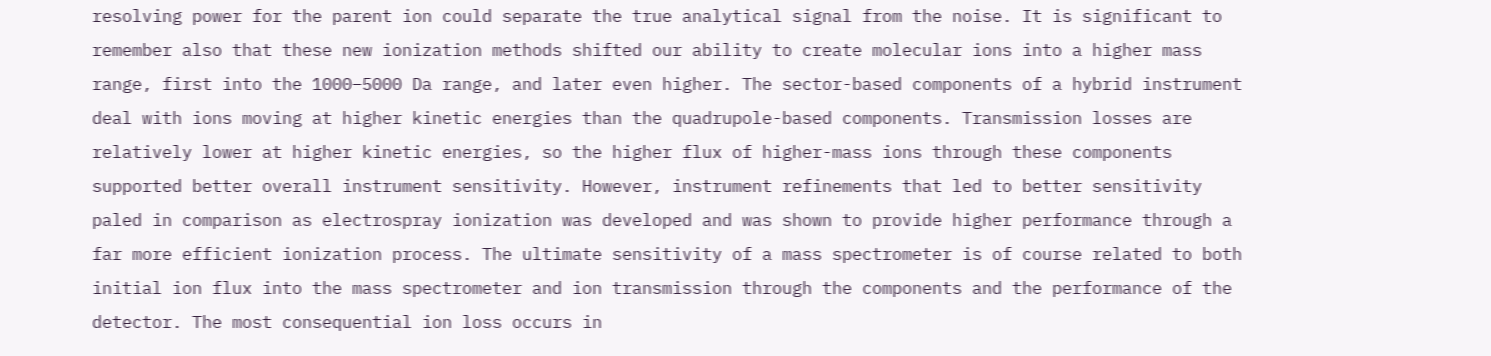resolving power for the parent ion could separate the true analytical signal from the noise. It is significant to remember also that these new ionization methods shifted our ability to create molecular ions into a higher mass range, first into the 1000–5000 Da range, and later even higher. The sector-based components of a hybrid instrument deal with ions moving at higher kinetic energies than the quadrupole-based components. Transmission losses are relatively lower at higher kinetic energies, so the higher flux of higher-mass ions through these components supported better overall instrument sensitivity. However, instrument refinements that led to better sensitivity paled in comparison as electrospray ionization was developed and was shown to provide higher performance through a far more efficient ionization process. The ultimate sensitivity of a mass spectrometer is of course related to both initial ion flux into the mass spectrometer and ion transmission through the components and the performance of the detector. The most consequential ion loss occurs in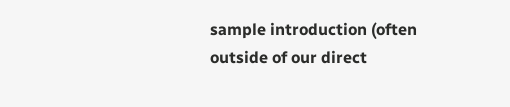sample introduction (often outside of our direct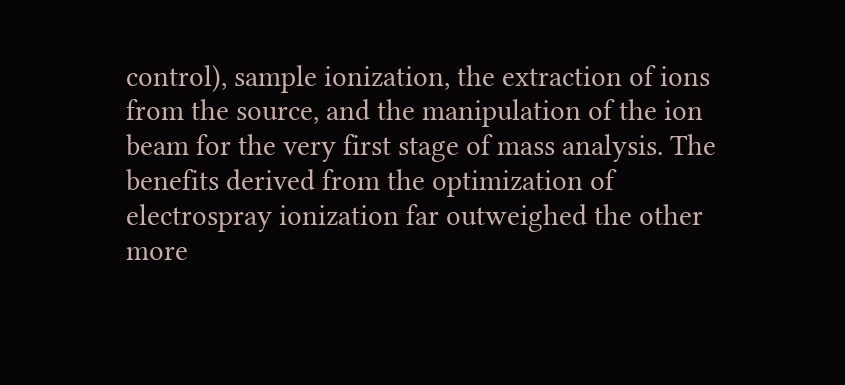control), sample ionization, the extraction of ions from the source, and the manipulation of the ion beam for the very first stage of mass analysis. The benefits derived from the optimization of electrospray ionization far outweighed the other more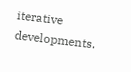iterative developments.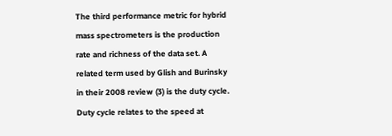The third performance metric for hybrid mass spectrometers is the production rate and richness of the data set. A related term used by Glish and Burinsky in their 2008 review (3) is the duty cycle. Duty cycle relates to the speed at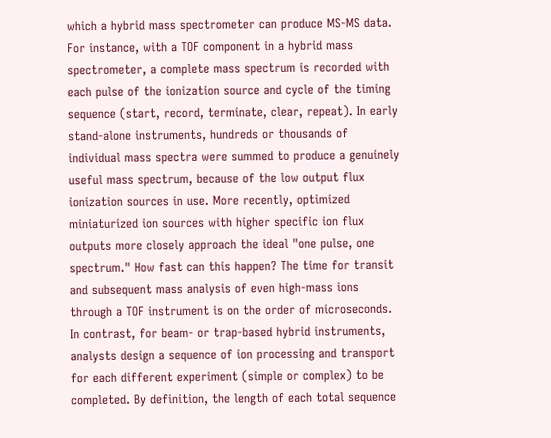which a hybrid mass spectrometer can produce MS-MS data. For instance, with a TOF component in a hybrid mass spectrometer, a complete mass spectrum is recorded with each pulse of the ionization source and cycle of the timing sequence (start, record, terminate, clear, repeat). In early stand-alone instruments, hundreds or thousands of individual mass spectra were summed to produce a genuinely useful mass spectrum, because of the low output flux ionization sources in use. More recently, optimized miniaturized ion sources with higher specific ion flux outputs more closely approach the ideal "one pulse, one spectrum." How fast can this happen? The time for transit and subsequent mass analysis of even high-mass ions through a TOF instrument is on the order of microseconds. In contrast, for beam- or trap-based hybrid instruments, analysts design a sequence of ion processing and transport for each different experiment (simple or complex) to be completed. By definition, the length of each total sequence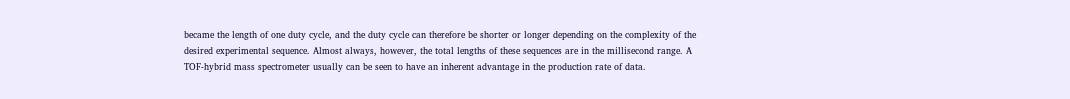became the length of one duty cycle, and the duty cycle can therefore be shorter or longer depending on the complexity of the desired experimental sequence. Almost always, however, the total lengths of these sequences are in the millisecond range. A TOF-hybrid mass spectrometer usually can be seen to have an inherent advantage in the production rate of data.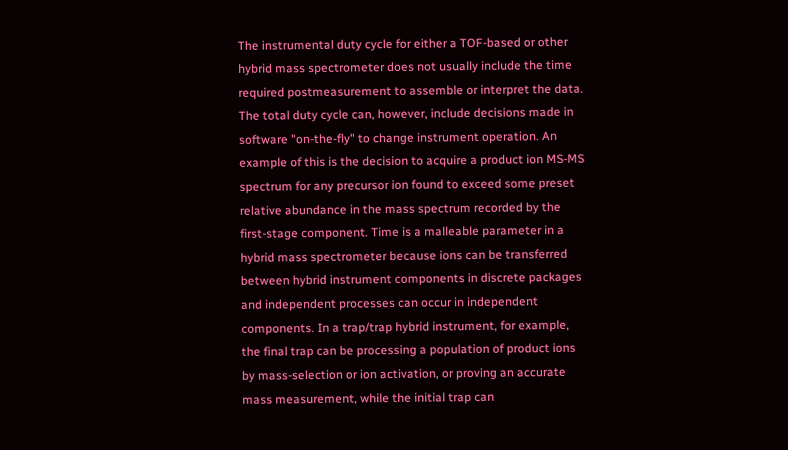The instrumental duty cycle for either a TOF-based or other hybrid mass spectrometer does not usually include the time required postmeasurement to assemble or interpret the data. The total duty cycle can, however, include decisions made in software "on-the-fly" to change instrument operation. An example of this is the decision to acquire a product ion MS-MS spectrum for any precursor ion found to exceed some preset relative abundance in the mass spectrum recorded by the first-stage component. Time is a malleable parameter in a hybrid mass spectrometer because ions can be transferred between hybrid instrument components in discrete packages and independent processes can occur in independent components. In a trap/trap hybrid instrument, for example, the final trap can be processing a population of product ions by mass-selection or ion activation, or proving an accurate mass measurement, while the initial trap can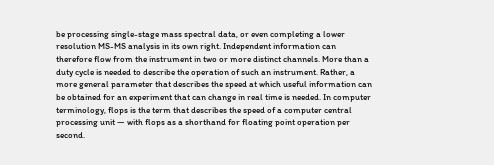be processing single-stage mass spectral data, or even completing a lower resolution MS-MS analysis in its own right. Independent information can therefore flow from the instrument in two or more distinct channels. More than a duty cycle is needed to describe the operation of such an instrument. Rather, a more general parameter that describes the speed at which useful information can be obtained for an experiment that can change in real time is needed. In computer terminology, flops is the term that describes the speed of a computer central processing unit — with flops as a shorthand for floating point operation per second.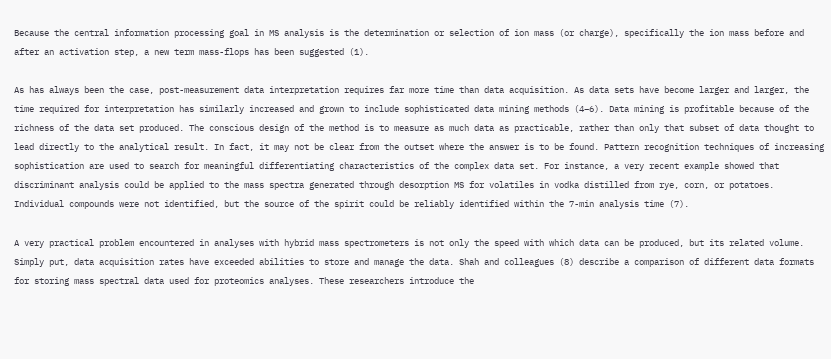Because the central information processing goal in MS analysis is the determination or selection of ion mass (or charge), specifically the ion mass before and after an activation step, a new term mass-flops has been suggested (1).

As has always been the case, post-measurement data interpretation requires far more time than data acquisition. As data sets have become larger and larger, the time required for interpretation has similarly increased and grown to include sophisticated data mining methods (4–6). Data mining is profitable because of the richness of the data set produced. The conscious design of the method is to measure as much data as practicable, rather than only that subset of data thought to lead directly to the analytical result. In fact, it may not be clear from the outset where the answer is to be found. Pattern recognition techniques of increasing sophistication are used to search for meaningful differentiating characteristics of the complex data set. For instance, a very recent example showed that discriminant analysis could be applied to the mass spectra generated through desorption MS for volatiles in vodka distilled from rye, corn, or potatoes. Individual compounds were not identified, but the source of the spirit could be reliably identified within the 7-min analysis time (7).

A very practical problem encountered in analyses with hybrid mass spectrometers is not only the speed with which data can be produced, but its related volume. Simply put, data acquisition rates have exceeded abilities to store and manage the data. Shah and colleagues (8) describe a comparison of different data formats for storing mass spectral data used for proteomics analyses. These researchers introduce the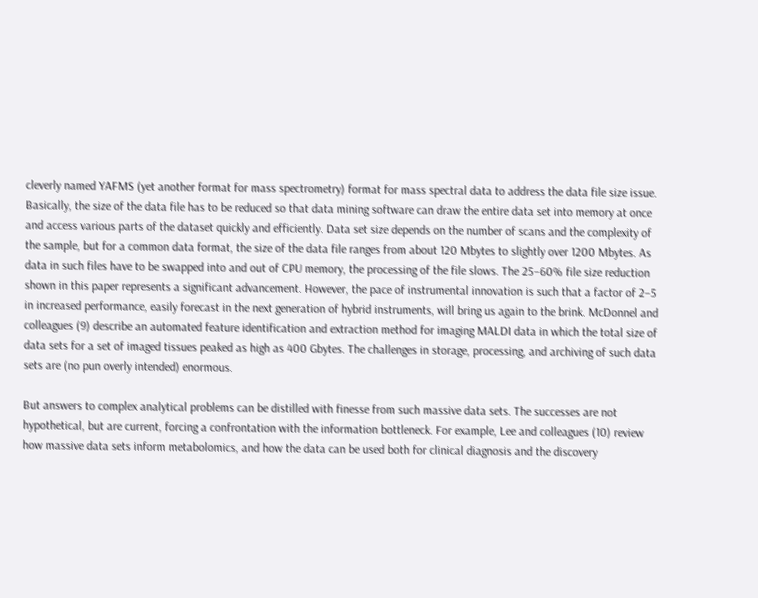cleverly named YAFMS (yet another format for mass spectrometry) format for mass spectral data to address the data file size issue. Basically, the size of the data file has to be reduced so that data mining software can draw the entire data set into memory at once and access various parts of the dataset quickly and efficiently. Data set size depends on the number of scans and the complexity of the sample, but for a common data format, the size of the data file ranges from about 120 Mbytes to slightly over 1200 Mbytes. As data in such files have to be swapped into and out of CPU memory, the processing of the file slows. The 25–60% file size reduction shown in this paper represents a significant advancement. However, the pace of instrumental innovation is such that a factor of 2–5 in increased performance, easily forecast in the next generation of hybrid instruments, will bring us again to the brink. McDonnel and colleagues (9) describe an automated feature identification and extraction method for imaging MALDI data in which the total size of data sets for a set of imaged tissues peaked as high as 400 Gbytes. The challenges in storage, processing, and archiving of such data sets are (no pun overly intended) enormous.

But answers to complex analytical problems can be distilled with finesse from such massive data sets. The successes are not hypothetical, but are current, forcing a confrontation with the information bottleneck. For example, Lee and colleagues (10) review how massive data sets inform metabolomics, and how the data can be used both for clinical diagnosis and the discovery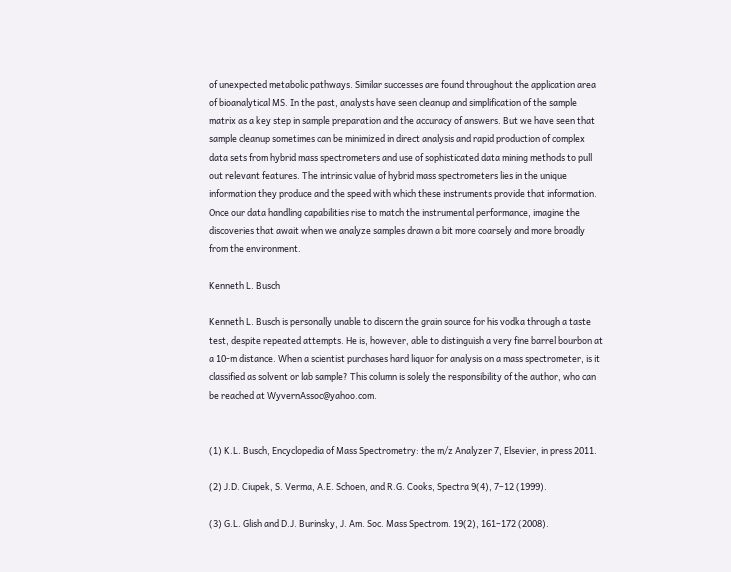of unexpected metabolic pathways. Similar successes are found throughout the application area of bioanalytical MS. In the past, analysts have seen cleanup and simplification of the sample matrix as a key step in sample preparation and the accuracy of answers. But we have seen that sample cleanup sometimes can be minimized in direct analysis and rapid production of complex data sets from hybrid mass spectrometers and use of sophisticated data mining methods to pull out relevant features. The intrinsic value of hybrid mass spectrometers lies in the unique information they produce and the speed with which these instruments provide that information. Once our data handling capabilities rise to match the instrumental performance, imagine the discoveries that await when we analyze samples drawn a bit more coarsely and more broadly from the environment.

Kenneth L. Busch

Kenneth L. Busch is personally unable to discern the grain source for his vodka through a taste test, despite repeated attempts. He is, however, able to distinguish a very fine barrel bourbon at a 10-m distance. When a scientist purchases hard liquor for analysis on a mass spectrometer, is it classified as solvent or lab sample? This column is solely the responsibility of the author, who can be reached at WyvernAssoc@yahoo.com.


(1) K.L. Busch, Encyclopedia of Mass Spectrometry: the m/z Analyzer 7, Elsevier, in press 2011.

(2) J.D. Ciupek, S. Verma, A.E. Schoen, and R.G. Cooks, Spectra 9(4), 7–12 (1999).

(3) G.L. Glish and D.J. Burinsky, J. Am. Soc. Mass Spectrom. 19(2), 161–172 (2008).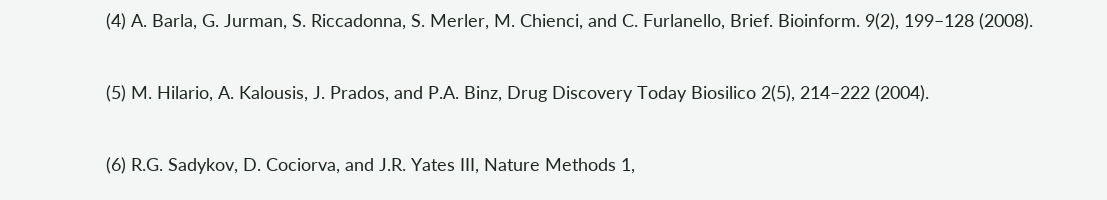(4) A. Barla, G. Jurman, S. Riccadonna, S. Merler, M. Chienci, and C. Furlanello, Brief. Bioinform. 9(2), 199–128 (2008).

(5) M. Hilario, A. Kalousis, J. Prados, and P.A. Binz, Drug Discovery Today Biosilico 2(5), 214–222 (2004).

(6) R.G. Sadykov, D. Cociorva, and J.R. Yates III, Nature Methods 1,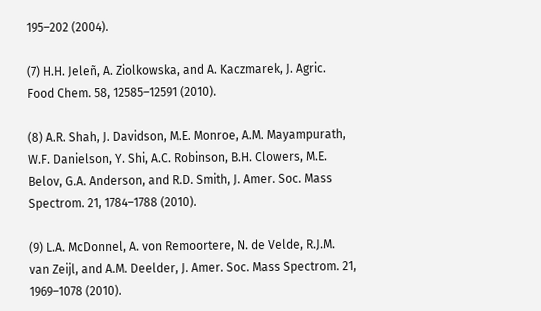195–202 (2004).

(7) H.H. Jeleñ, A. Ziolkowska, and A. Kaczmarek, J. Agric. Food Chem. 58, 12585–12591 (2010).

(8) A.R. Shah, J. Davidson, M.E. Monroe, A.M. Mayampurath, W.F. Danielson, Y. Shi, A.C. Robinson, B.H. Clowers, M.E. Belov, G.A. Anderson, and R.D. Smith, J. Amer. Soc. Mass Spectrom. 21, 1784–1788 (2010).

(9) L.A. McDonnel, A. von Remoortere, N. de Velde, R.J.M. van Zeijl, and A.M. Deelder, J. Amer. Soc. Mass Spectrom. 21, 1969–1078 (2010).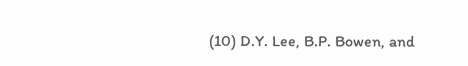(10) D.Y. Lee, B.P. Bowen, and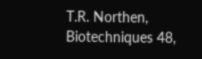T.R. Northen, Biotechniques 48,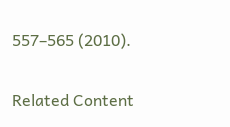557–565 (2010).

Related Content